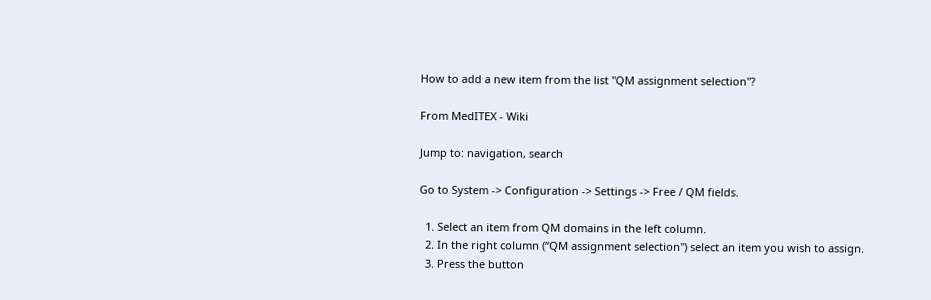How to add a new item from the list "QM assignment selection"?

From MedITEX - Wiki

Jump to: navigation, search

Go to System -> Configuration -> Settings -> Free / QM fields.

  1. Select an item from QM domains in the left column.
  2. In the right column (“QM assignment selection") select an item you wish to assign.
  3. Press the button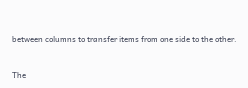between columns to transfer items from one side to the other.


The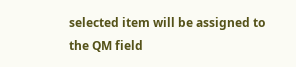selected item will be assigned to the QM field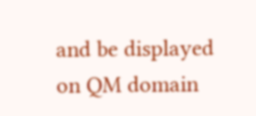and be displayed on QM domain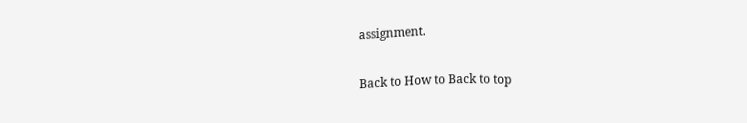assignment.

Back to How to Back to top